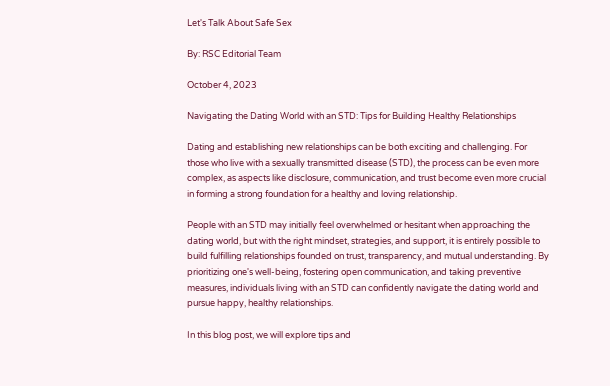Let's Talk About Safe Sex

By: RSC Editorial Team

October 4, 2023

Navigating the Dating World with an STD: Tips for Building Healthy Relationships

Dating and establishing new relationships can be both exciting and challenging. For those who live with a sexually transmitted disease (STD), the process can be even more complex, as aspects like disclosure, communication, and trust become even more crucial in forming a strong foundation for a healthy and loving relationship.

People with an STD may initially feel overwhelmed or hesitant when approaching the dating world, but with the right mindset, strategies, and support, it is entirely possible to build fulfilling relationships founded on trust, transparency, and mutual understanding. By prioritizing one's well-being, fostering open communication, and taking preventive measures, individuals living with an STD can confidently navigate the dating world and pursue happy, healthy relationships.

In this blog post, we will explore tips and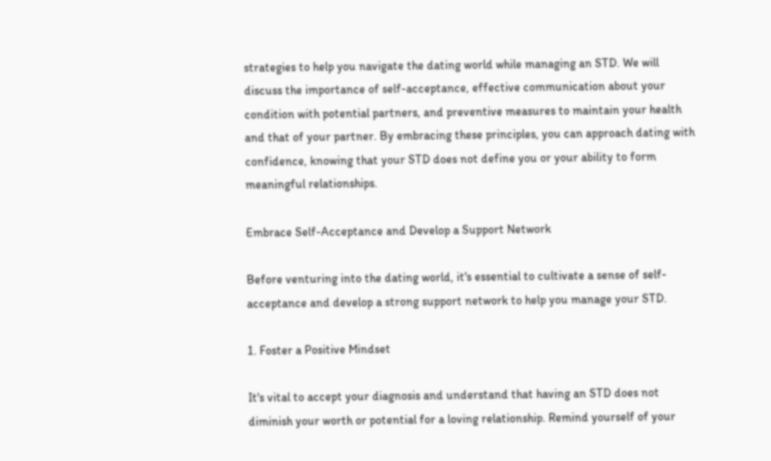strategies to help you navigate the dating world while managing an STD. We will discuss the importance of self-acceptance, effective communication about your condition with potential partners, and preventive measures to maintain your health and that of your partner. By embracing these principles, you can approach dating with confidence, knowing that your STD does not define you or your ability to form meaningful relationships.

Embrace Self-Acceptance and Develop a Support Network

Before venturing into the dating world, it's essential to cultivate a sense of self-acceptance and develop a strong support network to help you manage your STD.

1. Foster a Positive Mindset

It's vital to accept your diagnosis and understand that having an STD does not diminish your worth or potential for a loving relationship. Remind yourself of your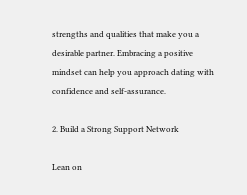strengths and qualities that make you a desirable partner. Embracing a positive mindset can help you approach dating with confidence and self-assurance.

2. Build a Strong Support Network

Lean on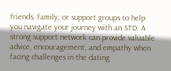friends, family, or support groups to help you navigate your journey with an STD. A strong support network can provide valuable advice, encouragement, and empathy when facing challenges in the dating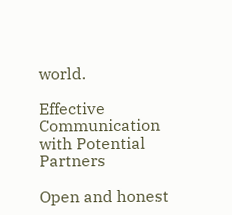world.

Effective Communication with Potential Partners

Open and honest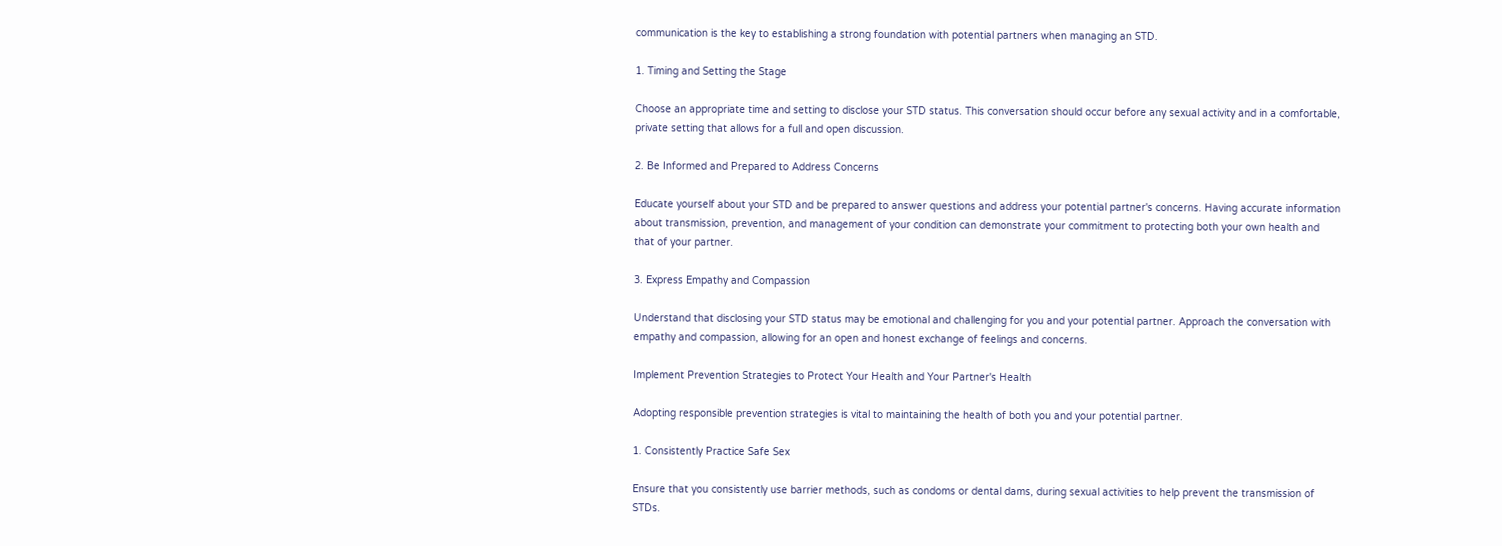communication is the key to establishing a strong foundation with potential partners when managing an STD.

1. Timing and Setting the Stage

Choose an appropriate time and setting to disclose your STD status. This conversation should occur before any sexual activity and in a comfortable, private setting that allows for a full and open discussion.

2. Be Informed and Prepared to Address Concerns

Educate yourself about your STD and be prepared to answer questions and address your potential partner's concerns. Having accurate information about transmission, prevention, and management of your condition can demonstrate your commitment to protecting both your own health and that of your partner.

3. Express Empathy and Compassion

Understand that disclosing your STD status may be emotional and challenging for you and your potential partner. Approach the conversation with empathy and compassion, allowing for an open and honest exchange of feelings and concerns.

Implement Prevention Strategies to Protect Your Health and Your Partner's Health

Adopting responsible prevention strategies is vital to maintaining the health of both you and your potential partner.

1. Consistently Practice Safe Sex

Ensure that you consistently use barrier methods, such as condoms or dental dams, during sexual activities to help prevent the transmission of STDs.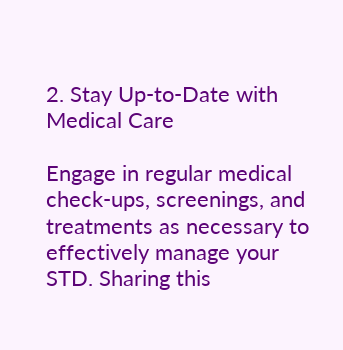2. Stay Up-to-Date with Medical Care

Engage in regular medical check-ups, screenings, and treatments as necessary to effectively manage your STD. Sharing this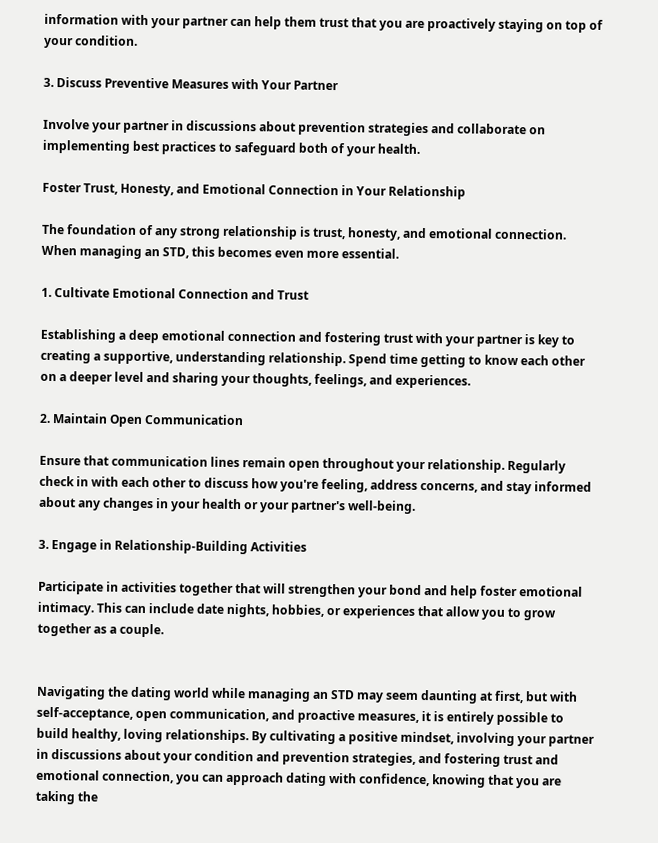information with your partner can help them trust that you are proactively staying on top of your condition.

3. Discuss Preventive Measures with Your Partner

Involve your partner in discussions about prevention strategies and collaborate on implementing best practices to safeguard both of your health.

Foster Trust, Honesty, and Emotional Connection in Your Relationship

The foundation of any strong relationship is trust, honesty, and emotional connection. When managing an STD, this becomes even more essential.

1. Cultivate Emotional Connection and Trust

Establishing a deep emotional connection and fostering trust with your partner is key to creating a supportive, understanding relationship. Spend time getting to know each other on a deeper level and sharing your thoughts, feelings, and experiences.

2. Maintain Open Communication

Ensure that communication lines remain open throughout your relationship. Regularly check in with each other to discuss how you're feeling, address concerns, and stay informed about any changes in your health or your partner's well-being.

3. Engage in Relationship-Building Activities

Participate in activities together that will strengthen your bond and help foster emotional intimacy. This can include date nights, hobbies, or experiences that allow you to grow together as a couple.


Navigating the dating world while managing an STD may seem daunting at first, but with self-acceptance, open communication, and proactive measures, it is entirely possible to build healthy, loving relationships. By cultivating a positive mindset, involving your partner in discussions about your condition and prevention strategies, and fostering trust and emotional connection, you can approach dating with confidence, knowing that you are taking the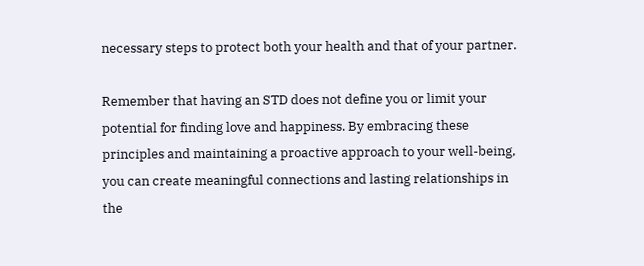necessary steps to protect both your health and that of your partner.

Remember that having an STD does not define you or limit your potential for finding love and happiness. By embracing these principles and maintaining a proactive approach to your well-being, you can create meaningful connections and lasting relationships in the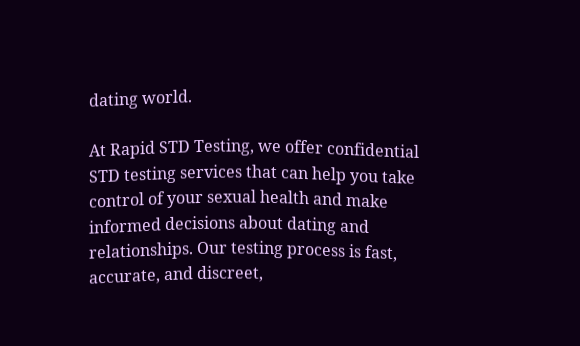dating world.

At Rapid STD Testing, we offer confidential STD testing services that can help you take control of your sexual health and make informed decisions about dating and relationships. Our testing process is fast, accurate, and discreet,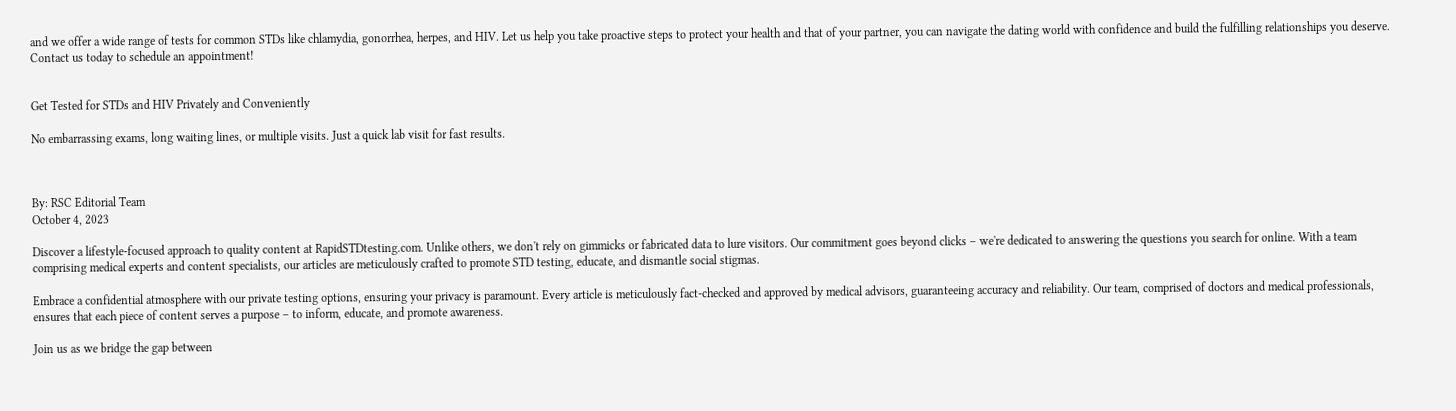and we offer a wide range of tests for common STDs like chlamydia, gonorrhea, herpes, and HIV. Let us help you take proactive steps to protect your health and that of your partner, you can navigate the dating world with confidence and build the fulfilling relationships you deserve. Contact us today to schedule an appointment!


Get Tested for STDs and HIV Privately and Conveniently

No embarrassing exams, long waiting lines, or multiple visits. Just a quick lab visit for fast results.



By: RSC Editorial Team
October 4, 2023

Discover a lifestyle-focused approach to quality content at RapidSTDtesting.com. Unlike others, we don't rely on gimmicks or fabricated data to lure visitors. Our commitment goes beyond clicks – we're dedicated to answering the questions you search for online. With a team comprising medical experts and content specialists, our articles are meticulously crafted to promote STD testing, educate, and dismantle social stigmas.

Embrace a confidential atmosphere with our private testing options, ensuring your privacy is paramount. Every article is meticulously fact-checked and approved by medical advisors, guaranteeing accuracy and reliability. Our team, comprised of doctors and medical professionals, ensures that each piece of content serves a purpose – to inform, educate, and promote awareness.

Join us as we bridge the gap between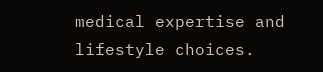medical expertise and lifestyle choices.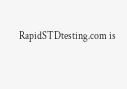RapidSTDtesting.com is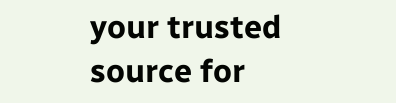your trusted source for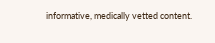informative, medically vetted content.